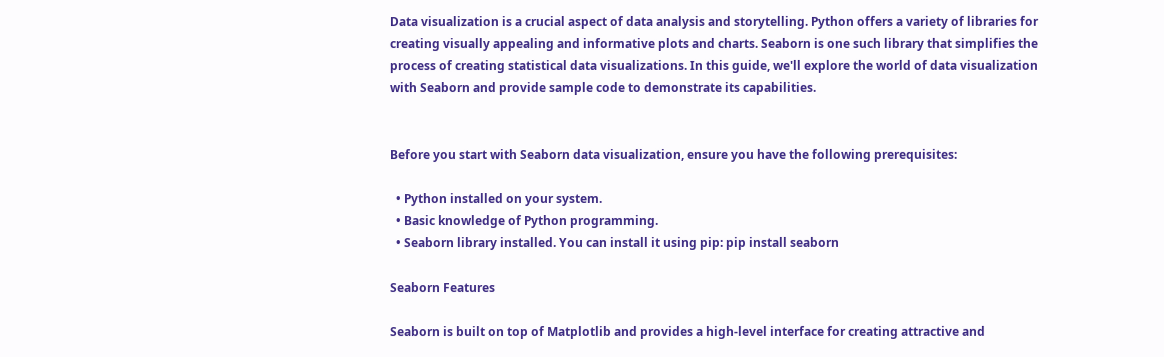Data visualization is a crucial aspect of data analysis and storytelling. Python offers a variety of libraries for creating visually appealing and informative plots and charts. Seaborn is one such library that simplifies the process of creating statistical data visualizations. In this guide, we'll explore the world of data visualization with Seaborn and provide sample code to demonstrate its capabilities.


Before you start with Seaborn data visualization, ensure you have the following prerequisites:

  • Python installed on your system.
  • Basic knowledge of Python programming.
  • Seaborn library installed. You can install it using pip: pip install seaborn

Seaborn Features

Seaborn is built on top of Matplotlib and provides a high-level interface for creating attractive and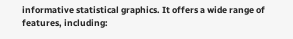informative statistical graphics. It offers a wide range of features, including: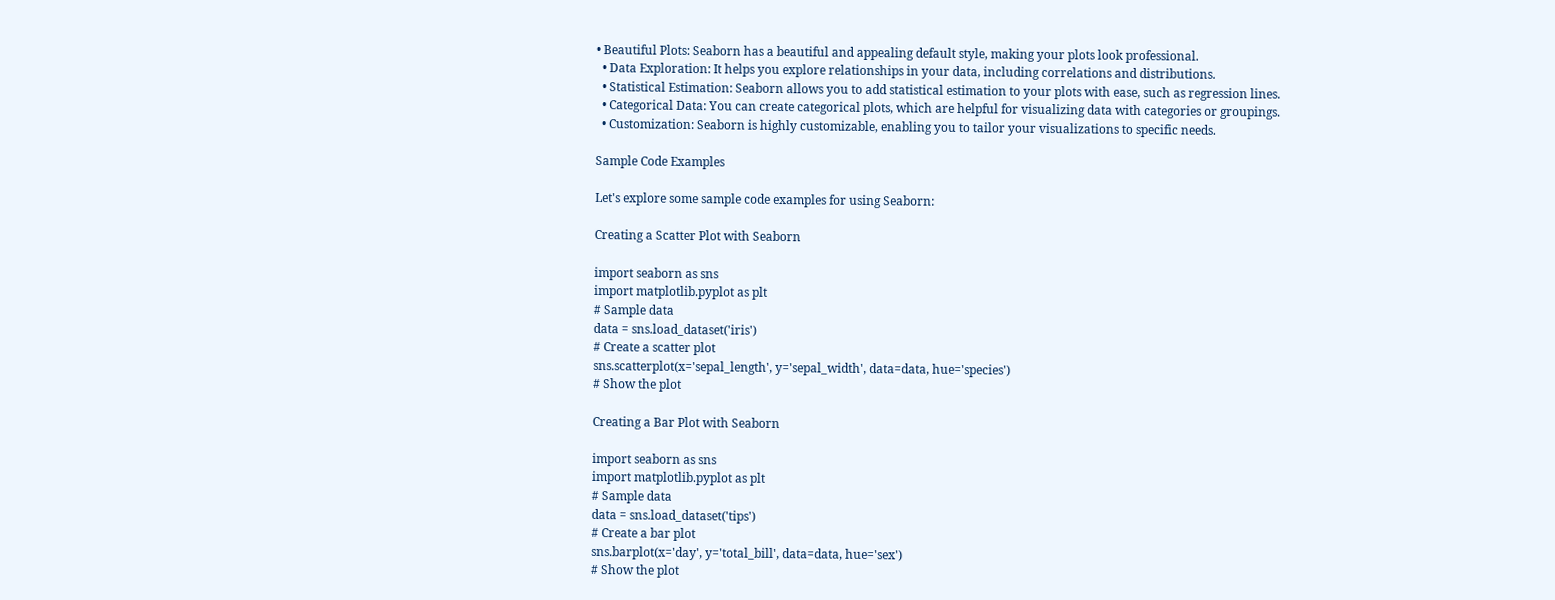• Beautiful Plots: Seaborn has a beautiful and appealing default style, making your plots look professional.
  • Data Exploration: It helps you explore relationships in your data, including correlations and distributions.
  • Statistical Estimation: Seaborn allows you to add statistical estimation to your plots with ease, such as regression lines.
  • Categorical Data: You can create categorical plots, which are helpful for visualizing data with categories or groupings.
  • Customization: Seaborn is highly customizable, enabling you to tailor your visualizations to specific needs.

Sample Code Examples

Let's explore some sample code examples for using Seaborn:

Creating a Scatter Plot with Seaborn

import seaborn as sns
import matplotlib.pyplot as plt
# Sample data
data = sns.load_dataset('iris')
# Create a scatter plot
sns.scatterplot(x='sepal_length', y='sepal_width', data=data, hue='species')
# Show the plot

Creating a Bar Plot with Seaborn

import seaborn as sns
import matplotlib.pyplot as plt
# Sample data
data = sns.load_dataset('tips')
# Create a bar plot
sns.barplot(x='day', y='total_bill', data=data, hue='sex')
# Show the plot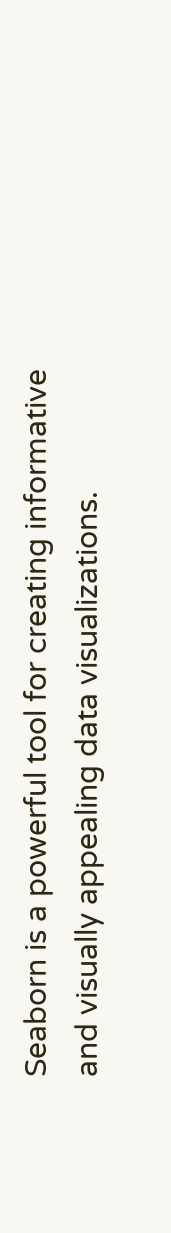Seaborn is a powerful tool for creating informative and visually appealing data visualizations.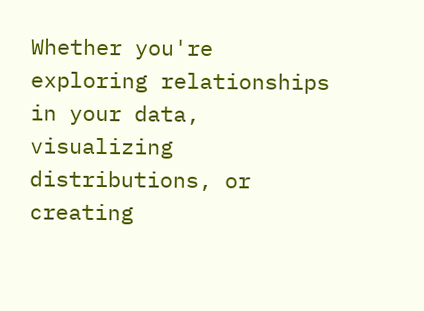Whether you're exploring relationships in your data, visualizing distributions, or creating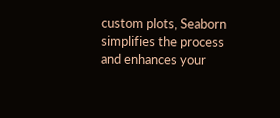custom plots, Seaborn simplifies the process and enhances your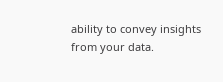ability to convey insights from your data.